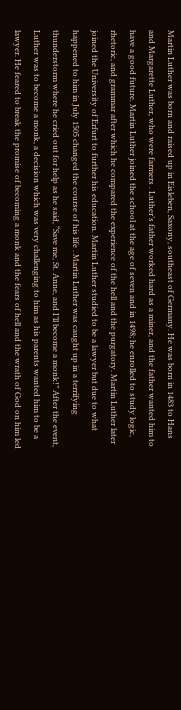Martin Luther was born and raised up in Eisleben, Saxony, southeast of Germany. He was born in 1483 to Hans and Margarette Luther, who were farmers . Luther’s father worked hard as a miner, and the father wanted him to have a good future. Martin Luther joined the school at the age of seven and in 1498; he enrolled to study logic, rhetoric, and grammar after which he compared the experience of the hell and the purgatory. Martin Luther later joined the University of Erfurt to further his education. Martin Luther studied to be a lawyer but due to what happened to him in July 1505 changed the course of his life . Martin Luther was caught up in a terrifying thunderstorm where he cried out for help as he said, “Save me, St. Anne, and I’ll become a monk!” After the event, Luther was to become a monk, a decision which was very challenging to him as his parents wanted him to be a lawyer. He feared to break the promise of becoming a monk and the fears of hell and the wrath of God on him led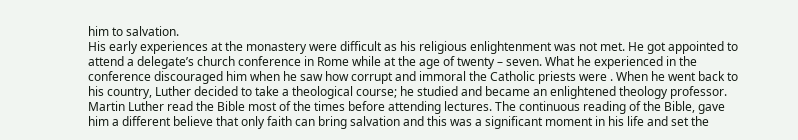him to salvation.
His early experiences at the monastery were difficult as his religious enlightenment was not met. He got appointed to attend a delegate’s church conference in Rome while at the age of twenty – seven. What he experienced in the conference discouraged him when he saw how corrupt and immoral the Catholic priests were . When he went back to his country, Luther decided to take a theological course; he studied and became an enlightened theology professor. Martin Luther read the Bible most of the times before attending lectures. The continuous reading of the Bible, gave him a different believe that only faith can bring salvation and this was a significant moment in his life and set the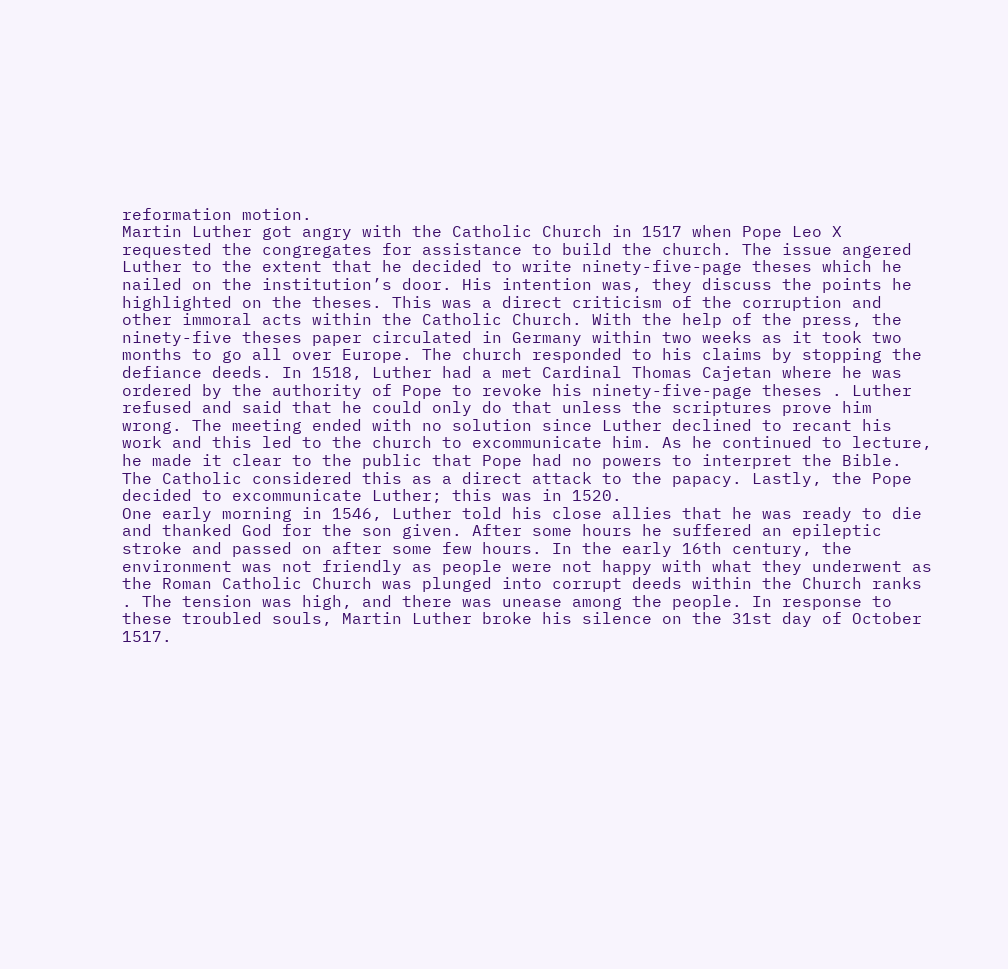reformation motion.
Martin Luther got angry with the Catholic Church in 1517 when Pope Leo X requested the congregates for assistance to build the church. The issue angered Luther to the extent that he decided to write ninety-five-page theses which he nailed on the institution’s door. His intention was, they discuss the points he highlighted on the theses. This was a direct criticism of the corruption and other immoral acts within the Catholic Church. With the help of the press, the ninety-five theses paper circulated in Germany within two weeks as it took two months to go all over Europe. The church responded to his claims by stopping the defiance deeds. In 1518, Luther had a met Cardinal Thomas Cajetan where he was ordered by the authority of Pope to revoke his ninety-five-page theses . Luther refused and said that he could only do that unless the scriptures prove him wrong. The meeting ended with no solution since Luther declined to recant his work and this led to the church to excommunicate him. As he continued to lecture, he made it clear to the public that Pope had no powers to interpret the Bible. The Catholic considered this as a direct attack to the papacy. Lastly, the Pope decided to excommunicate Luther; this was in 1520.
One early morning in 1546, Luther told his close allies that he was ready to die and thanked God for the son given. After some hours he suffered an epileptic stroke and passed on after some few hours. In the early 16th century, the environment was not friendly as people were not happy with what they underwent as the Roman Catholic Church was plunged into corrupt deeds within the Church ranks . The tension was high, and there was unease among the people. In response to these troubled souls, Martin Luther broke his silence on the 31st day of October 1517.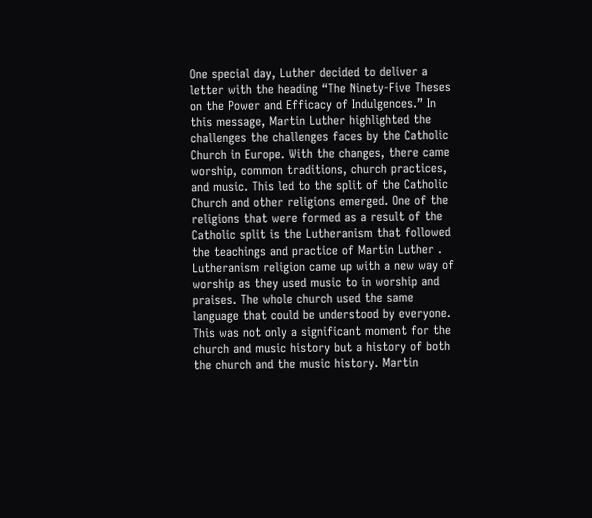One special day, Luther decided to deliver a letter with the heading “The Ninety-Five Theses on the Power and Efficacy of Indulgences.” In this message, Martin Luther highlighted the challenges the challenges faces by the Catholic Church in Europe. With the changes, there came worship, common traditions, church practices, and music. This led to the split of the Catholic Church and other religions emerged. One of the religions that were formed as a result of the Catholic split is the Lutheranism that followed the teachings and practice of Martin Luther . Lutheranism religion came up with a new way of worship as they used music to in worship and praises. The whole church used the same language that could be understood by everyone.
This was not only a significant moment for the church and music history but a history of both the church and the music history. Martin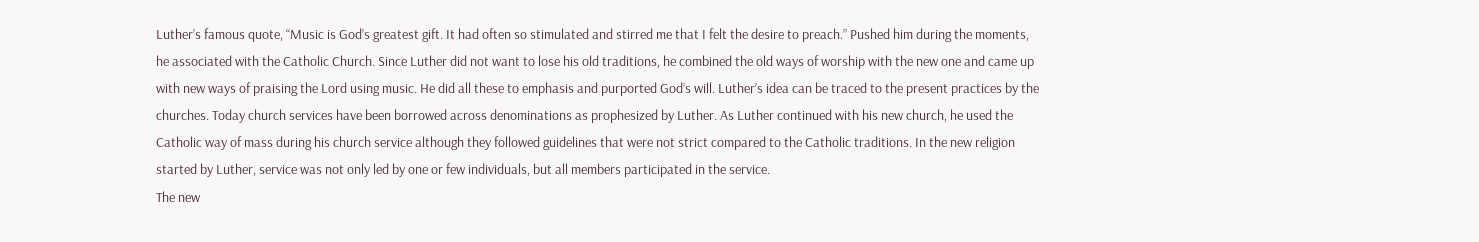Luther’s famous quote, “Music is God’s greatest gift. It had often so stimulated and stirred me that I felt the desire to preach.” Pushed him during the moments, he associated with the Catholic Church. Since Luther did not want to lose his old traditions, he combined the old ways of worship with the new one and came up with new ways of praising the Lord using music. He did all these to emphasis and purported God’s will. Luther’s idea can be traced to the present practices by the churches. Today church services have been borrowed across denominations as prophesized by Luther. As Luther continued with his new church, he used the Catholic way of mass during his church service although they followed guidelines that were not strict compared to the Catholic traditions. In the new religion started by Luther, service was not only led by one or few individuals, but all members participated in the service.
The new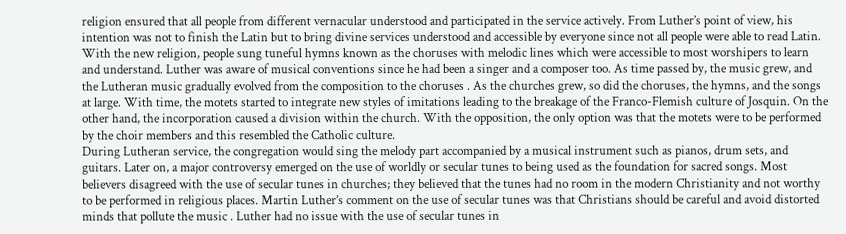religion ensured that all people from different vernacular understood and participated in the service actively. From Luther’s point of view, his intention was not to finish the Latin but to bring divine services understood and accessible by everyone since not all people were able to read Latin. With the new religion, people sung tuneful hymns known as the choruses with melodic lines which were accessible to most worshipers to learn and understand. Luther was aware of musical conventions since he had been a singer and a composer too. As time passed by, the music grew, and the Lutheran music gradually evolved from the composition to the choruses . As the churches grew, so did the choruses, the hymns, and the songs at large. With time, the motets started to integrate new styles of imitations leading to the breakage of the Franco-Flemish culture of Josquin. On the other hand, the incorporation caused a division within the church. With the opposition, the only option was that the motets were to be performed by the choir members and this resembled the Catholic culture.
During Lutheran service, the congregation would sing the melody part accompanied by a musical instrument such as pianos, drum sets, and guitars. Later on, a major controversy emerged on the use of worldly or secular tunes to being used as the foundation for sacred songs. Most believers disagreed with the use of secular tunes in churches; they believed that the tunes had no room in the modern Christianity and not worthy to be performed in religious places. Martin Luther’s comment on the use of secular tunes was that Christians should be careful and avoid distorted minds that pollute the music . Luther had no issue with the use of secular tunes in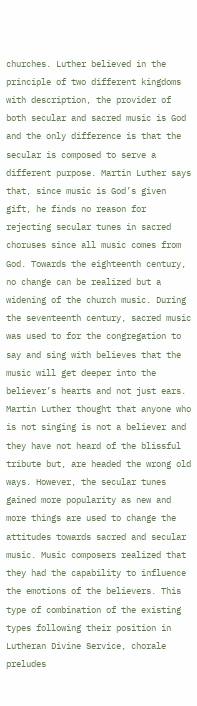churches. Luther believed in the principle of two different kingdoms with description, the provider of both secular and sacred music is God and the only difference is that the secular is composed to serve a different purpose. Martin Luther says that, since music is God’s given gift, he finds no reason for rejecting secular tunes in sacred choruses since all music comes from God. Towards the eighteenth century, no change can be realized but a widening of the church music. During the seventeenth century, sacred music was used to for the congregation to say and sing with believes that the music will get deeper into the believer’s hearts and not just ears.
Martin Luther thought that anyone who is not singing is not a believer and they have not heard of the blissful tribute but, are headed the wrong old ways. However, the secular tunes gained more popularity as new and more things are used to change the attitudes towards sacred and secular music. Music composers realized that they had the capability to influence the emotions of the believers. This type of combination of the existing types following their position in Lutheran Divine Service, chorale preludes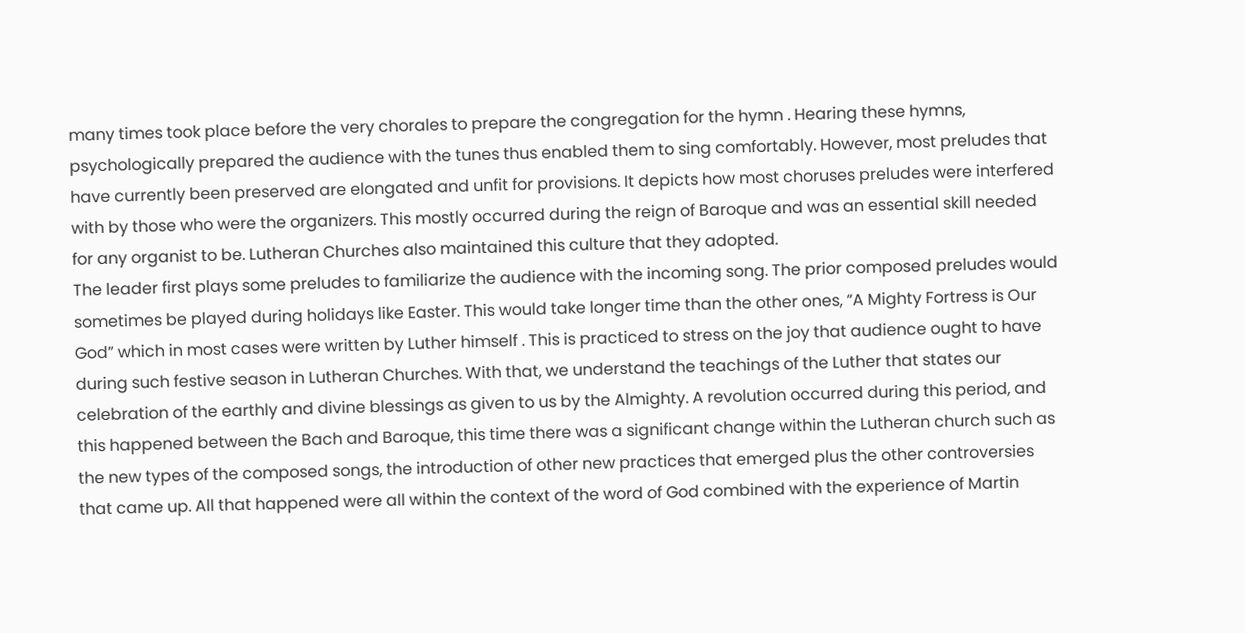many times took place before the very chorales to prepare the congregation for the hymn . Hearing these hymns, psychologically prepared the audience with the tunes thus enabled them to sing comfortably. However, most preludes that have currently been preserved are elongated and unfit for provisions. It depicts how most choruses preludes were interfered with by those who were the organizers. This mostly occurred during the reign of Baroque and was an essential skill needed for any organist to be. Lutheran Churches also maintained this culture that they adopted.
The leader first plays some preludes to familiarize the audience with the incoming song. The prior composed preludes would sometimes be played during holidays like Easter. This would take longer time than the other ones, “A Mighty Fortress is Our God” which in most cases were written by Luther himself . This is practiced to stress on the joy that audience ought to have during such festive season in Lutheran Churches. With that, we understand the teachings of the Luther that states our celebration of the earthly and divine blessings as given to us by the Almighty. A revolution occurred during this period, and this happened between the Bach and Baroque, this time there was a significant change within the Lutheran church such as the new types of the composed songs, the introduction of other new practices that emerged plus the other controversies that came up. All that happened were all within the context of the word of God combined with the experience of Martin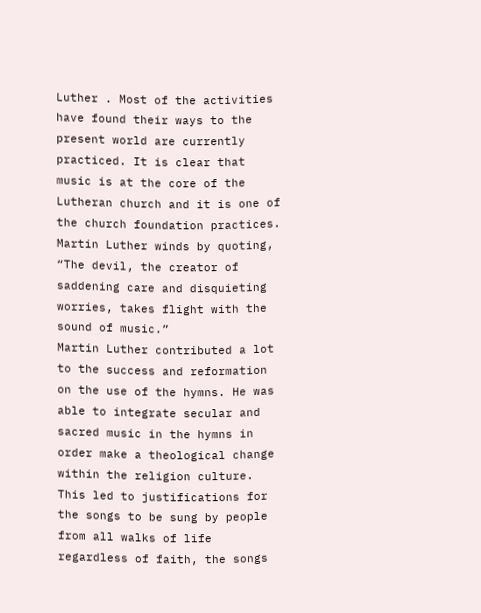Luther . Most of the activities have found their ways to the present world are currently practiced. It is clear that music is at the core of the Lutheran church and it is one of the church foundation practices. Martin Luther winds by quoting, “The devil, the creator of saddening care and disquieting worries, takes flight with the sound of music.”
Martin Luther contributed a lot to the success and reformation on the use of the hymns. He was able to integrate secular and sacred music in the hymns in order make a theological change within the religion culture. This led to justifications for the songs to be sung by people from all walks of life regardless of faith, the songs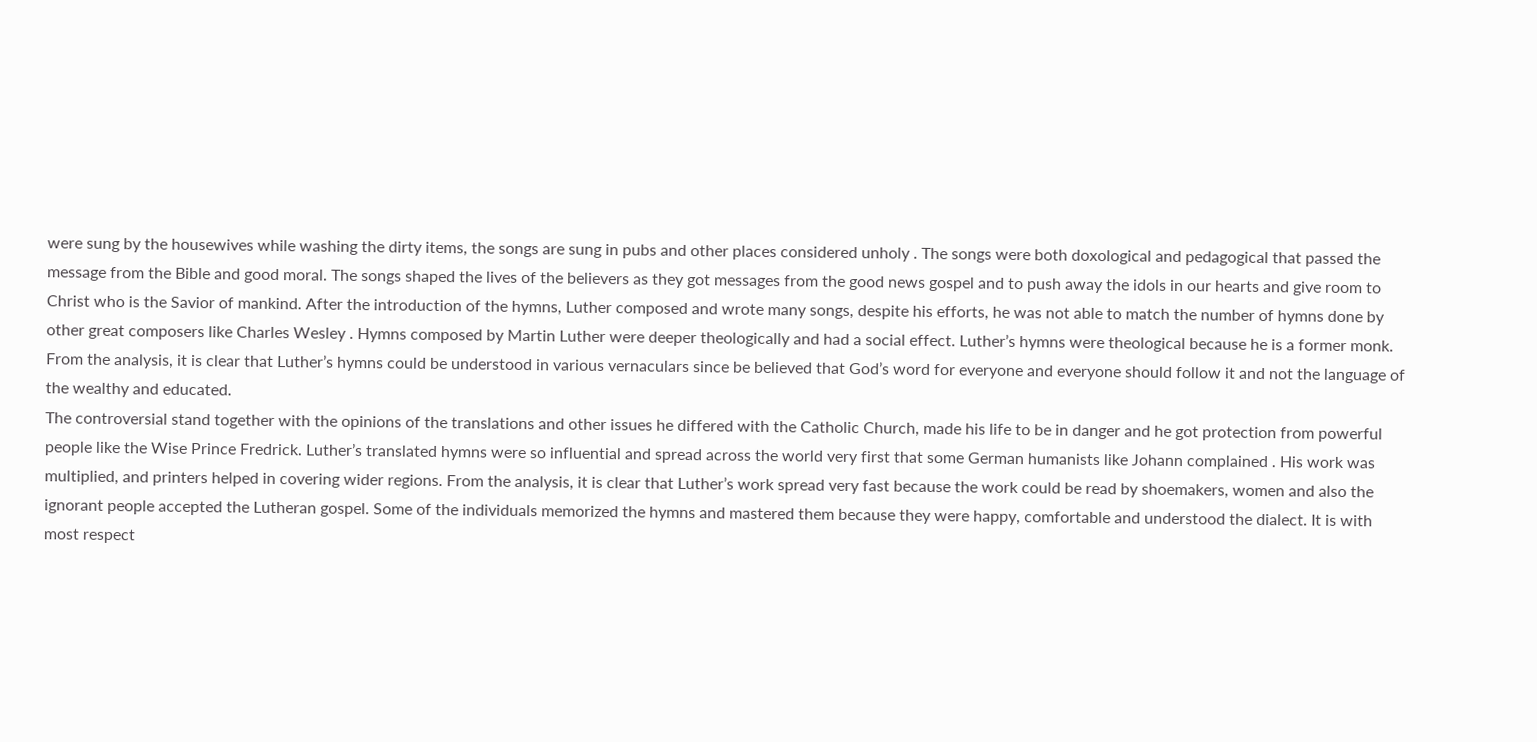were sung by the housewives while washing the dirty items, the songs are sung in pubs and other places considered unholy . The songs were both doxological and pedagogical that passed the message from the Bible and good moral. The songs shaped the lives of the believers as they got messages from the good news gospel and to push away the idols in our hearts and give room to Christ who is the Savior of mankind. After the introduction of the hymns, Luther composed and wrote many songs, despite his efforts, he was not able to match the number of hymns done by other great composers like Charles Wesley . Hymns composed by Martin Luther were deeper theologically and had a social effect. Luther’s hymns were theological because he is a former monk. From the analysis, it is clear that Luther’s hymns could be understood in various vernaculars since be believed that God’s word for everyone and everyone should follow it and not the language of the wealthy and educated.
The controversial stand together with the opinions of the translations and other issues he differed with the Catholic Church, made his life to be in danger and he got protection from powerful people like the Wise Prince Fredrick. Luther’s translated hymns were so influential and spread across the world very first that some German humanists like Johann complained . His work was multiplied, and printers helped in covering wider regions. From the analysis, it is clear that Luther’s work spread very fast because the work could be read by shoemakers, women and also the ignorant people accepted the Lutheran gospel. Some of the individuals memorized the hymns and mastered them because they were happy, comfortable and understood the dialect. It is with most respect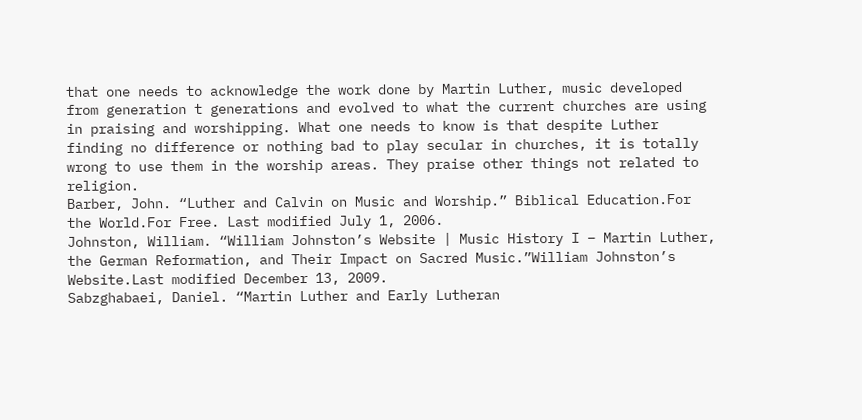that one needs to acknowledge the work done by Martin Luther, music developed from generation t generations and evolved to what the current churches are using in praising and worshipping. What one needs to know is that despite Luther finding no difference or nothing bad to play secular in churches, it is totally wrong to use them in the worship areas. They praise other things not related to religion.
Barber, John. “Luther and Calvin on Music and Worship.” Biblical Education.For the World.For Free. Last modified July 1, 2006.
Johnston, William. “William Johnston’s Website | Music History I – Martin Luther, the German Reformation, and Their Impact on Sacred Music.”William Johnston’s Website.Last modified December 13, 2009.
Sabzghabaei, Daniel. “Martin Luther and Early Lutheran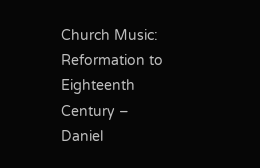Church Music: Reformation to Eighteenth Century – Daniel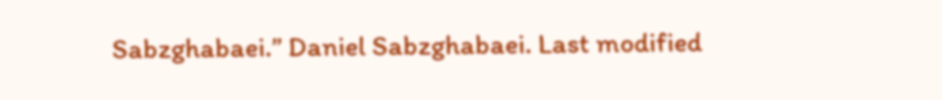Sabzghabaei.” Daniel Sabzghabaei. Last modified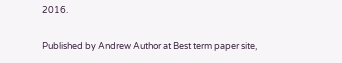2016.

Published by Andrew Author at Best term paper site,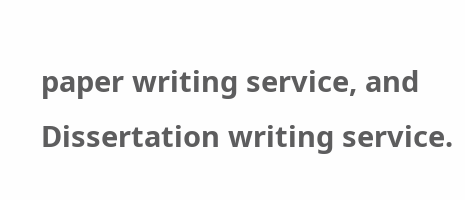paper writing service, and Dissertation writing service.